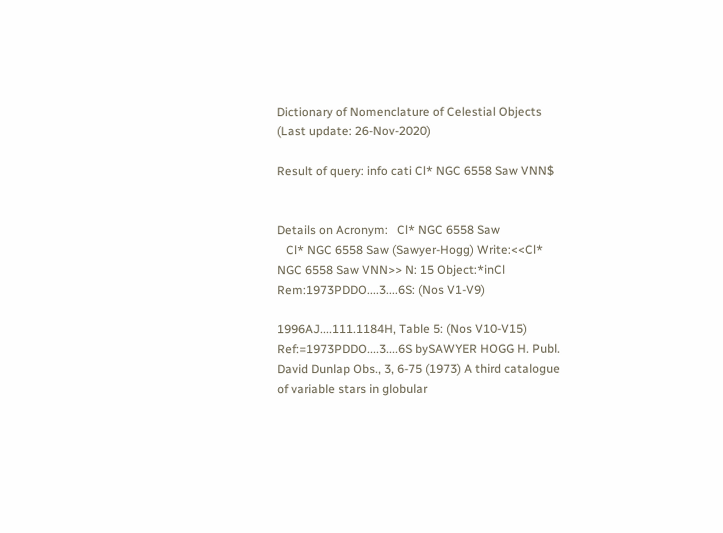Dictionary of Nomenclature of Celestial Objects
(Last update: 26-Nov-2020)

Result of query: info cati Cl* NGC 6558 Saw VNN$


Details on Acronym:   Cl* NGC 6558 Saw
   Cl* NGC 6558 Saw (Sawyer-Hogg) Write:<<Cl* NGC 6558 Saw VNN>> N: 15 Object:*inCl Rem:1973PDDO....3....6S: (Nos V1-V9)

1996AJ....111.1184H, Table 5: (Nos V10-V15) Ref:=1973PDDO....3....6S bySAWYER HOGG H. Publ. David Dunlap Obs., 3, 6-75 (1973) A third catalogue of variable stars in globular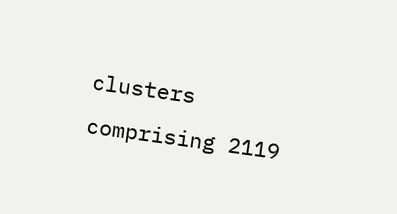clusters comprising 2119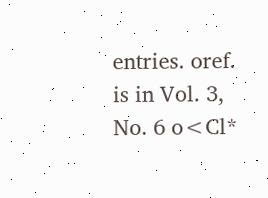entries. oref. is in Vol. 3, No. 6 o<Cl*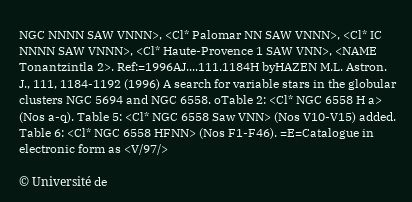NGC NNNN SAW VNNN>, <Cl* Palomar NN SAW VNNN>, <Cl* IC NNNN SAW VNNN>, <Cl* Haute-Provence 1 SAW VNN>, <NAME Tonantzintla 2>. Ref:=1996AJ....111.1184H byHAZEN M.L. Astron. J., 111, 1184-1192 (1996) A search for variable stars in the globular clusters NGC 5694 and NGC 6558. oTable 2: <Cl* NGC 6558 H a> (Nos a-q). Table 5: <Cl* NGC 6558 Saw VNN> (Nos V10-V15) added. Table 6: <Cl* NGC 6558 HFNN> (Nos F1-F46). =E=Catalogue in electronic form as <V/97/>

© Université de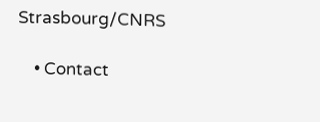Strasbourg/CNRS

    • Contact